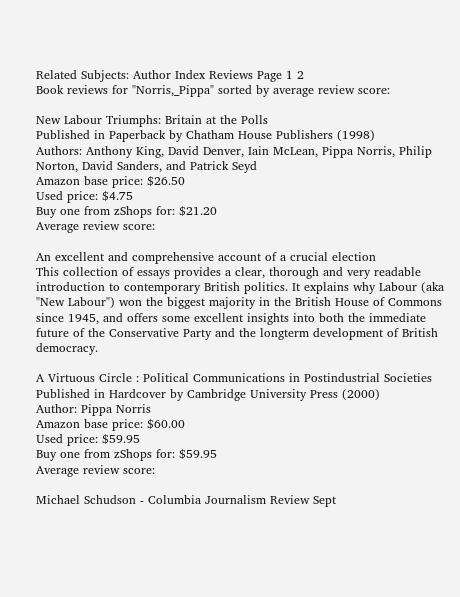Related Subjects: Author Index Reviews Page 1 2
Book reviews for "Norris,_Pippa" sorted by average review score:

New Labour Triumphs: Britain at the Polls
Published in Paperback by Chatham House Publishers (1998)
Authors: Anthony King, David Denver, Iain McLean, Pippa Norris, Philip Norton, David Sanders, and Patrick Seyd
Amazon base price: $26.50
Used price: $4.75
Buy one from zShops for: $21.20
Average review score:

An excellent and comprehensive account of a crucial election
This collection of essays provides a clear, thorough and very readable introduction to contemporary British politics. It explains why Labour (aka "New Labour") won the biggest majority in the British House of Commons since 1945, and offers some excellent insights into both the immediate future of the Conservative Party and the longterm development of British democracy.

A Virtuous Circle : Political Communications in Postindustrial Societies
Published in Hardcover by Cambridge University Press (2000)
Author: Pippa Norris
Amazon base price: $60.00
Used price: $59.95
Buy one from zShops for: $59.95
Average review score:

Michael Schudson - Columbia Journalism Review Sept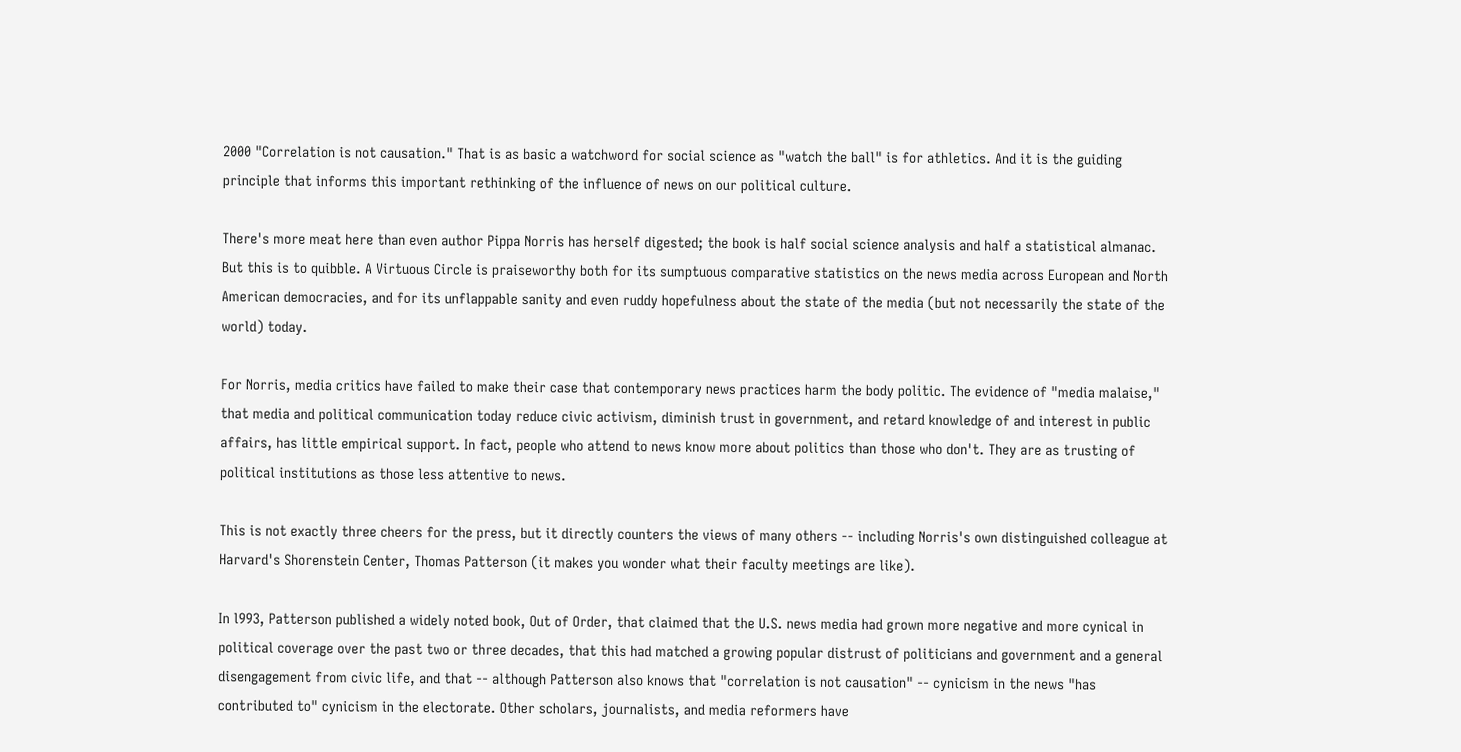2000 "Correlation is not causation." That is as basic a watchword for social science as "watch the ball" is for athletics. And it is the guiding principle that informs this important rethinking of the influence of news on our political culture.

There's more meat here than even author Pippa Norris has herself digested; the book is half social science analysis and half a statistical almanac. But this is to quibble. A Virtuous Circle is praiseworthy both for its sumptuous comparative statistics on the news media across European and North American democracies, and for its unflappable sanity and even ruddy hopefulness about the state of the media (but not necessarily the state of the world) today.

For Norris, media critics have failed to make their case that contemporary news practices harm the body politic. The evidence of "media malaise," that media and political communication today reduce civic activism, diminish trust in government, and retard knowledge of and interest in public affairs, has little empirical support. In fact, people who attend to news know more about politics than those who don't. They are as trusting of political institutions as those less attentive to news.

This is not exactly three cheers for the press, but it directly counters the views of many others -- including Norris's own distinguished colleague at Harvard's Shorenstein Center, Thomas Patterson (it makes you wonder what their faculty meetings are like).

In l993, Patterson published a widely noted book, Out of Order, that claimed that the U.S. news media had grown more negative and more cynical in political coverage over the past two or three decades, that this had matched a growing popular distrust of politicians and government and a general disengagement from civic life, and that -- although Patterson also knows that "correlation is not causation" -- cynicism in the news "has contributed to" cynicism in the electorate. Other scholars, journalists, and media reformers have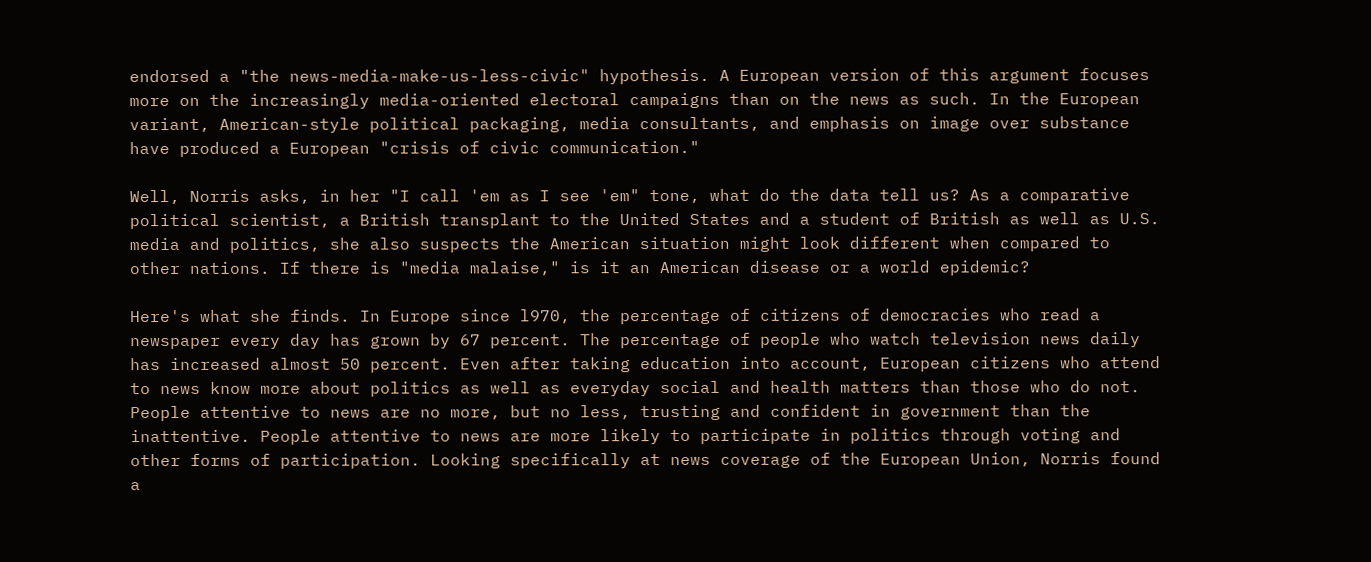endorsed a "the news-media-make-us-less-civic" hypothesis. A European version of this argument focuses more on the increasingly media-oriented electoral campaigns than on the news as such. In the European variant, American-style political packaging, media consultants, and emphasis on image over substance have produced a European "crisis of civic communication."

Well, Norris asks, in her "I call 'em as I see 'em" tone, what do the data tell us? As a comparative political scientist, a British transplant to the United States and a student of British as well as U.S. media and politics, she also suspects the American situation might look different when compared to other nations. If there is "media malaise," is it an American disease or a world epidemic?

Here's what she finds. In Europe since l970, the percentage of citizens of democracies who read a newspaper every day has grown by 67 percent. The percentage of people who watch television news daily has increased almost 50 percent. Even after taking education into account, European citizens who attend to news know more about politics as well as everyday social and health matters than those who do not. People attentive to news are no more, but no less, trusting and confident in government than the inattentive. People attentive to news are more likely to participate in politics through voting and other forms of participation. Looking specifically at news coverage of the European Union, Norris found a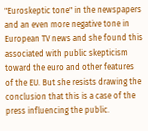"Euroskeptic tone" in the newspapers and an even more negative tone in European TV news and she found this associated with public skepticism toward the euro and other features of the EU. But she resists drawing the conclusion that this is a case of the press influencing the public.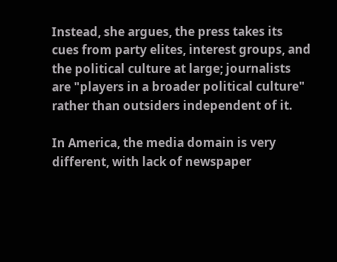Instead, she argues, the press takes its cues from party elites, interest groups, and the political culture at large; journalists are "players in a broader political culture" rather than outsiders independent of it.

In America, the media domain is very different, with lack of newspaper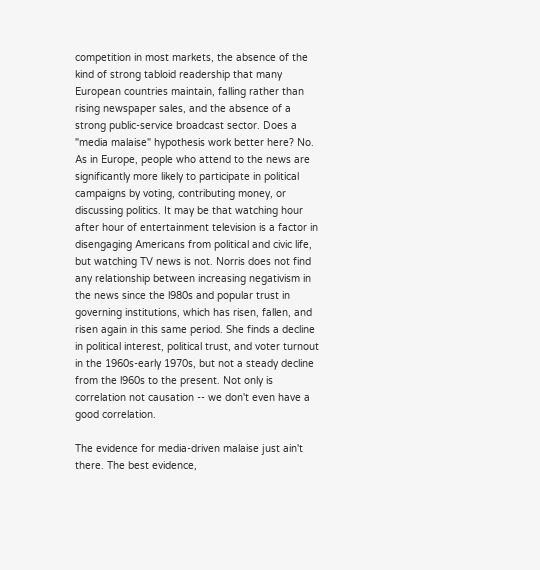competition in most markets, the absence of the kind of strong tabloid readership that many European countries maintain, falling rather than rising newspaper sales, and the absence of a strong public-service broadcast sector. Does a "media malaise" hypothesis work better here? No. As in Europe, people who attend to the news are significantly more likely to participate in political campaigns by voting, contributing money, or discussing politics. It may be that watching hour after hour of entertainment television is a factor in disengaging Americans from political and civic life, but watching TV news is not. Norris does not find any relationship between increasing negativism in the news since the l980s and popular trust in governing institutions, which has risen, fallen, and risen again in this same period. She finds a decline in political interest, political trust, and voter turnout in the 1960s-early 1970s, but not a steady decline from the l960s to the present. Not only is correlation not causation -- we don't even have a good correlation.

The evidence for media-driven malaise just ain't there. The best evidence,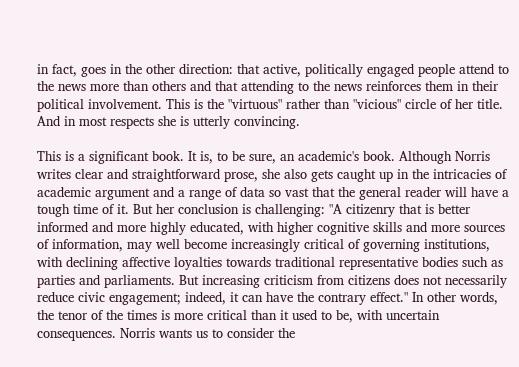in fact, goes in the other direction: that active, politically engaged people attend to the news more than others and that attending to the news reinforces them in their political involvement. This is the "virtuous" rather than "vicious" circle of her title. And in most respects she is utterly convincing.

This is a significant book. It is, to be sure, an academic's book. Although Norris writes clear and straightforward prose, she also gets caught up in the intricacies of academic argument and a range of data so vast that the general reader will have a tough time of it. But her conclusion is challenging: "A citizenry that is better informed and more highly educated, with higher cognitive skills and more sources of information, may well become increasingly critical of governing institutions, with declining affective loyalties towards traditional representative bodies such as parties and parliaments. But increasing criticism from citizens does not necessarily reduce civic engagement; indeed, it can have the contrary effect." In other words, the tenor of the times is more critical than it used to be, with uncertain consequences. Norris wants us to consider the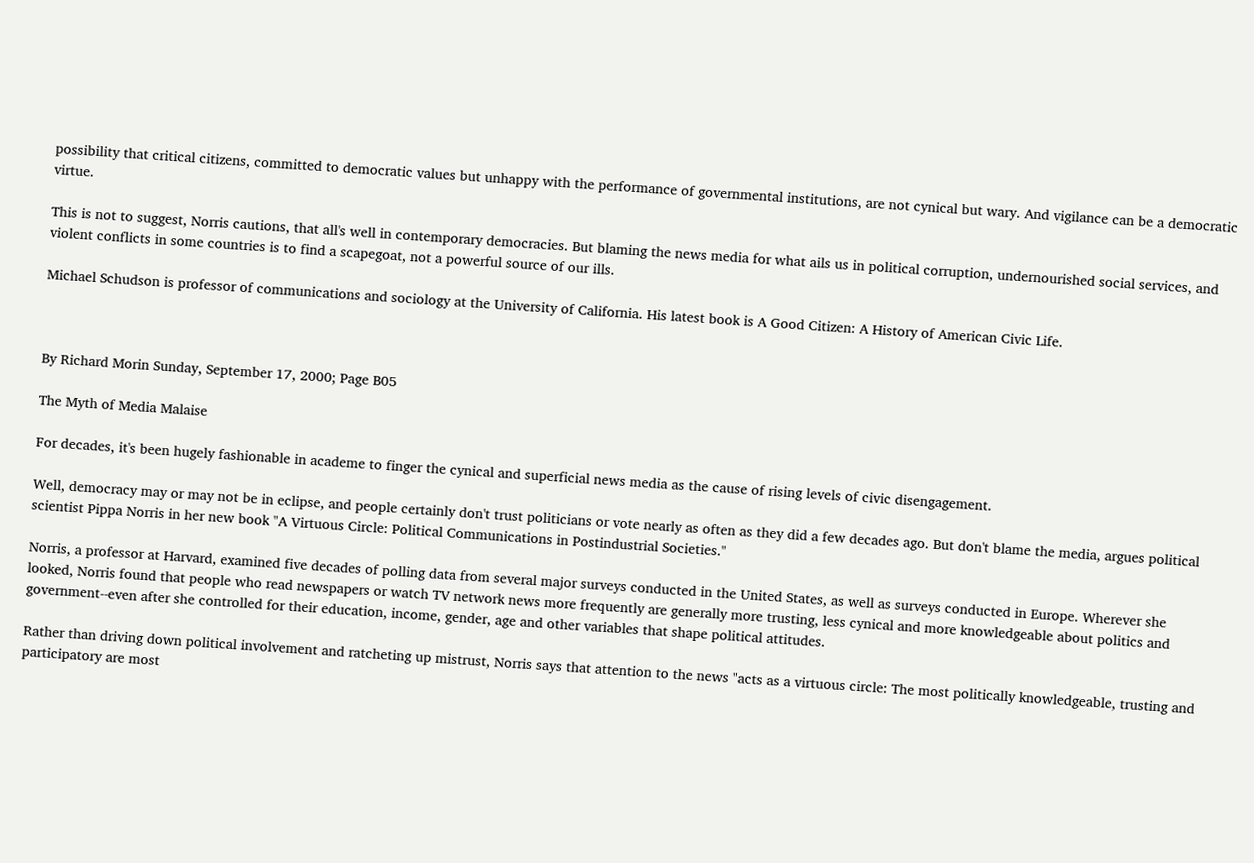possibility that critical citizens, committed to democratic values but unhappy with the performance of governmental institutions, are not cynical but wary. And vigilance can be a democratic virtue.

This is not to suggest, Norris cautions, that all's well in contemporary democracies. But blaming the news media for what ails us in political corruption, undernourished social services, and violent conflicts in some countries is to find a scapegoat, not a powerful source of our ills.

Michael Schudson is professor of communications and sociology at the University of California. His latest book is A Good Citizen: A History of American Civic Life.



By Richard Morin Sunday, September 17, 2000; Page B05

The Myth of Media Malaise

For decades, it's been hugely fashionable in academe to finger the cynical and superficial news media as the cause of rising levels of civic disengagement.

Well, democracy may or may not be in eclipse, and people certainly don't trust politicians or vote nearly as often as they did a few decades ago. But don't blame the media, argues political scientist Pippa Norris in her new book "A Virtuous Circle: Political Communications in Postindustrial Societies."

Norris, a professor at Harvard, examined five decades of polling data from several major surveys conducted in the United States, as well as surveys conducted in Europe. Wherever she looked, Norris found that people who read newspapers or watch TV network news more frequently are generally more trusting, less cynical and more knowledgeable about politics and government--even after she controlled for their education, income, gender, age and other variables that shape political attitudes.

Rather than driving down political involvement and ratcheting up mistrust, Norris says that attention to the news "acts as a virtuous circle: The most politically knowledgeable, trusting and participatory are most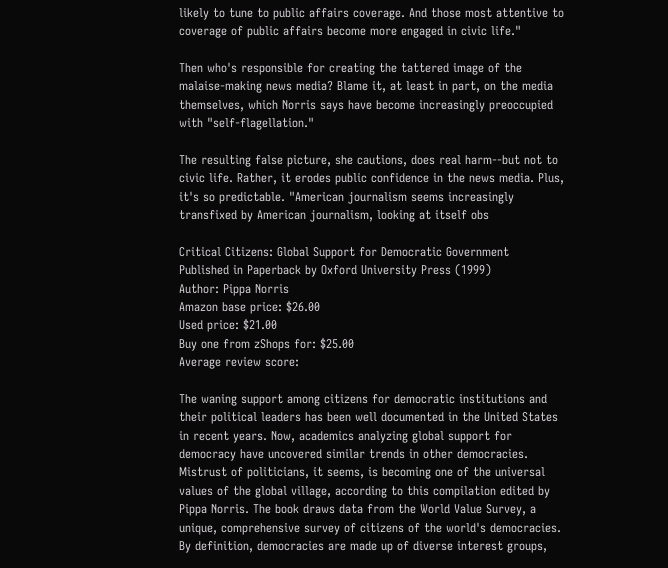likely to tune to public affairs coverage. And those most attentive to coverage of public affairs become more engaged in civic life."

Then who's responsible for creating the tattered image of the malaise-making news media? Blame it, at least in part, on the media themselves, which Norris says have become increasingly preoccupied with "self-flagellation."

The resulting false picture, she cautions, does real harm--but not to civic life. Rather, it erodes public confidence in the news media. Plus, it's so predictable. "American journalism seems increasingly transfixed by American journalism, looking at itself obs

Critical Citizens: Global Support for Democratic Government
Published in Paperback by Oxford University Press (1999)
Author: Pippa Norris
Amazon base price: $26.00
Used price: $21.00
Buy one from zShops for: $25.00
Average review score:

The waning support among citizens for democratic institutions and their political leaders has been well documented in the United States in recent years. Now, academics analyzing global support for democracy have uncovered similar trends in other democracies. Mistrust of politicians, it seems, is becoming one of the universal values of the global village, according to this compilation edited by Pippa Norris. The book draws data from the World Value Survey, a unique, comprehensive survey of citizens of the world's democracies. By definition, democracies are made up of diverse interest groups,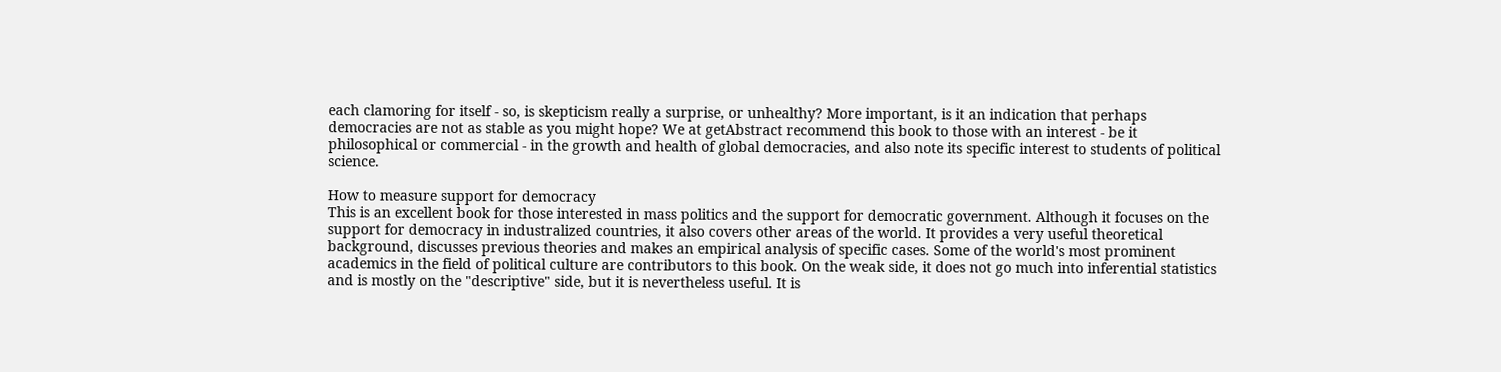each clamoring for itself - so, is skepticism really a surprise, or unhealthy? More important, is it an indication that perhaps democracies are not as stable as you might hope? We at getAbstract recommend this book to those with an interest - be it philosophical or commercial - in the growth and health of global democracies, and also note its specific interest to students of political science.

How to measure support for democracy
This is an excellent book for those interested in mass politics and the support for democratic government. Although it focuses on the support for democracy in industralized countries, it also covers other areas of the world. It provides a very useful theoretical background, discusses previous theories and makes an empirical analysis of specific cases. Some of the world's most prominent academics in the field of political culture are contributors to this book. On the weak side, it does not go much into inferential statistics and is mostly on the "descriptive" side, but it is nevertheless useful. It is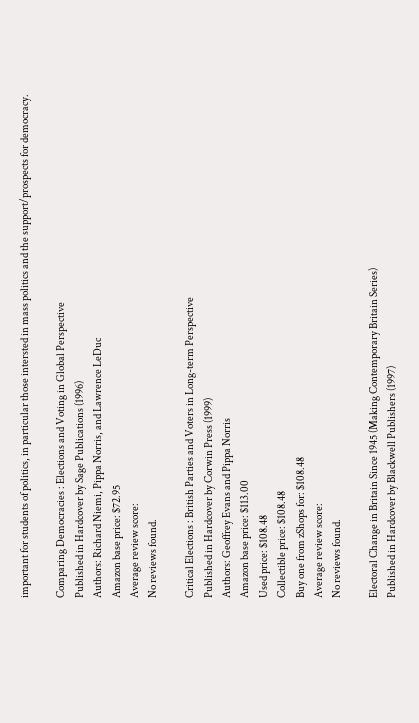important for students of politics, in particular those intersted in mass politics and the support/prospects for democracy.

Comparing Democracies : Elections and Voting in Global Perspective
Published in Hardcover by Sage Publications (1996)
Authors: Richard Niemi, Pippa Norris, and Lawrence LeDuc
Amazon base price: $72.95
Average review score:
No reviews found.

Critical Elections : British Parties and Voters in Long-term Perspective
Published in Hardcover by Corwin Press (1999)
Authors: Geoffrey Evans and Pippa Norris
Amazon base price: $113.00
Used price: $108.48
Collectible price: $108.48
Buy one from zShops for: $108.48
Average review score:
No reviews found.

Electoral Change in Britain Since 1945 (Making Contemporary Britain Series)
Published in Hardcover by Blackwell Publishers (1997)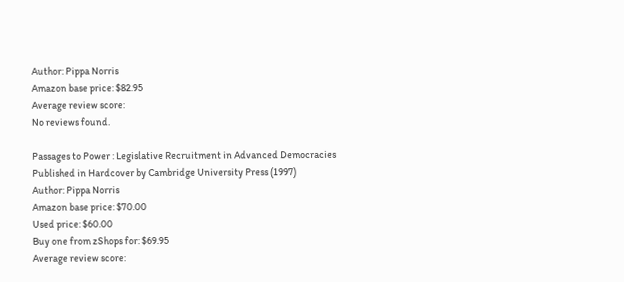Author: Pippa Norris
Amazon base price: $82.95
Average review score:
No reviews found.

Passages to Power : Legislative Recruitment in Advanced Democracies
Published in Hardcover by Cambridge University Press (1997)
Author: Pippa Norris
Amazon base price: $70.00
Used price: $60.00
Buy one from zShops for: $69.95
Average review score: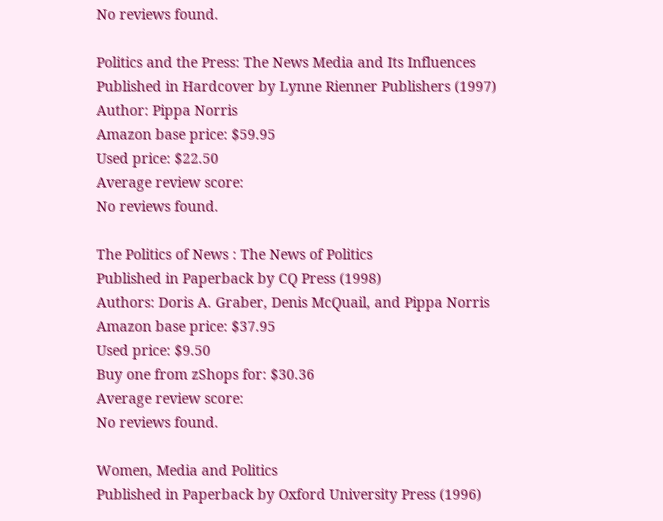No reviews found.

Politics and the Press: The News Media and Its Influences
Published in Hardcover by Lynne Rienner Publishers (1997)
Author: Pippa Norris
Amazon base price: $59.95
Used price: $22.50
Average review score:
No reviews found.

The Politics of News : The News of Politics
Published in Paperback by CQ Press (1998)
Authors: Doris A. Graber, Denis McQuail, and Pippa Norris
Amazon base price: $37.95
Used price: $9.50
Buy one from zShops for: $30.36
Average review score:
No reviews found.

Women, Media and Politics
Published in Paperback by Oxford University Press (1996)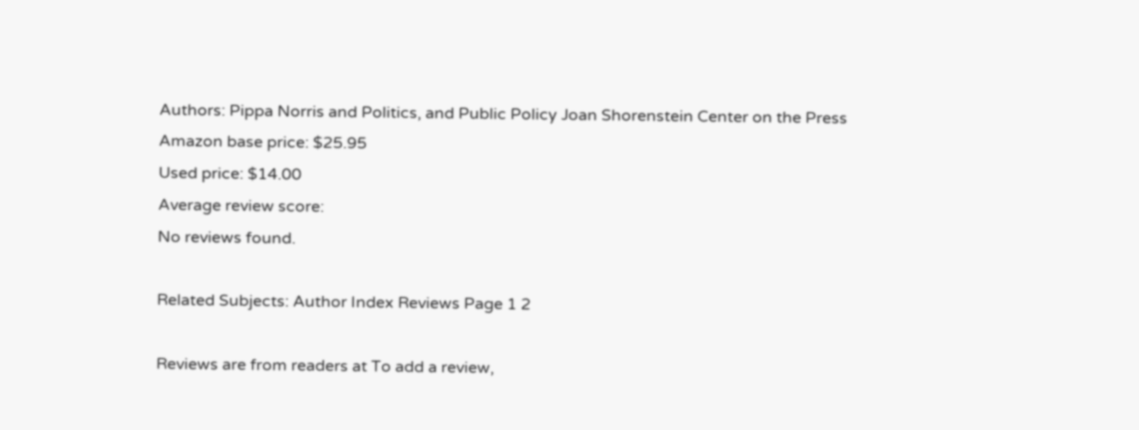Authors: Pippa Norris and Politics, and Public Policy Joan Shorenstein Center on the Press
Amazon base price: $25.95
Used price: $14.00
Average review score:
No reviews found.

Related Subjects: Author Index Reviews Page 1 2

Reviews are from readers at To add a review,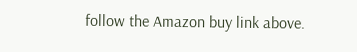follow the Amazon buy link above.